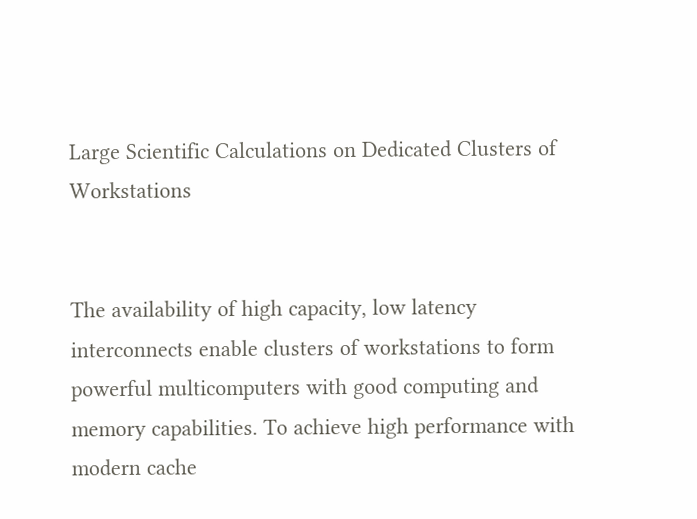Large Scientific Calculations on Dedicated Clusters of Workstations


The availability of high capacity, low latency interconnects enable clusters of workstations to form powerful multicomputers with good computing and memory capabilities. To achieve high performance with modern cache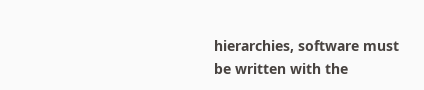hierarchies, software must be written with the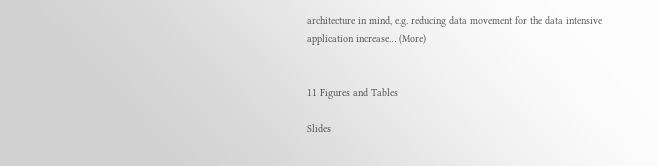architecture in mind, e.g. reducing data movement for the data intensive application increase… (More)


11 Figures and Tables

Slides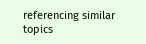referencing similar topics